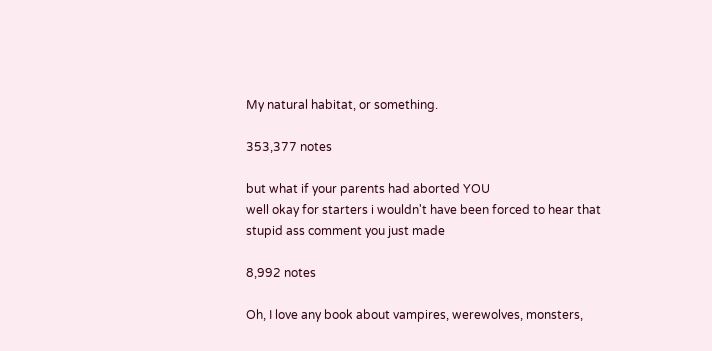My natural habitat, or something.

353,377 notes

but what if your parents had aborted YOU
well okay for starters i wouldn't have been forced to hear that stupid ass comment you just made

8,992 notes

Oh, I love any book about vampires, werewolves, monsters,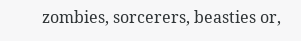zombies, sorcerers, beasties or,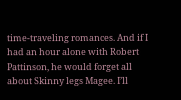time-traveling romances. And if I had an hour alone with Robert Pattinson, he would forget all about Skinny legs Magee. I’ll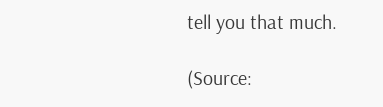tell you that much.

(Source: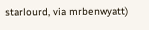starlourd, via mrbenwyatt)